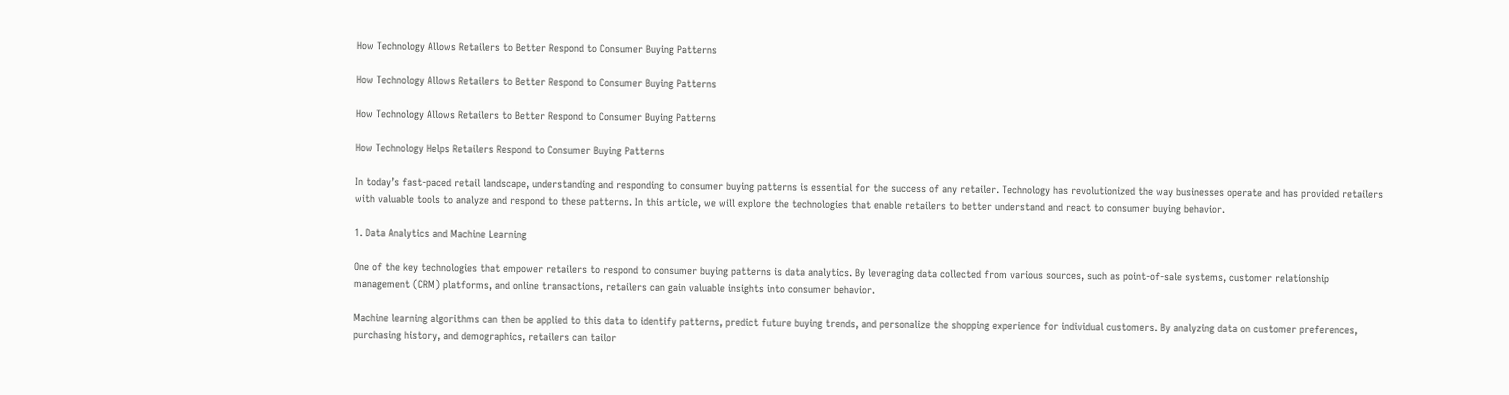How Technology Allows Retailers to Better Respond to Consumer Buying Patterns

How Technology Allows Retailers to Better Respond to Consumer Buying Patterns

How Technology Allows Retailers to Better Respond to Consumer Buying Patterns

How Technology Helps Retailers Respond to Consumer Buying Patterns

In today’s fast-paced retail landscape, understanding and responding to consumer buying patterns is essential for the success of any retailer. Technology has revolutionized the way businesses operate and has provided retailers with valuable tools to analyze and respond to these patterns. In this article, we will explore the technologies that enable retailers to better understand and react to consumer buying behavior.

1. Data Analytics and Machine Learning

One of the key technologies that empower retailers to respond to consumer buying patterns is data analytics. By leveraging data collected from various sources, such as point-of-sale systems, customer relationship management (CRM) platforms, and online transactions, retailers can gain valuable insights into consumer behavior.

Machine learning algorithms can then be applied to this data to identify patterns, predict future buying trends, and personalize the shopping experience for individual customers. By analyzing data on customer preferences, purchasing history, and demographics, retailers can tailor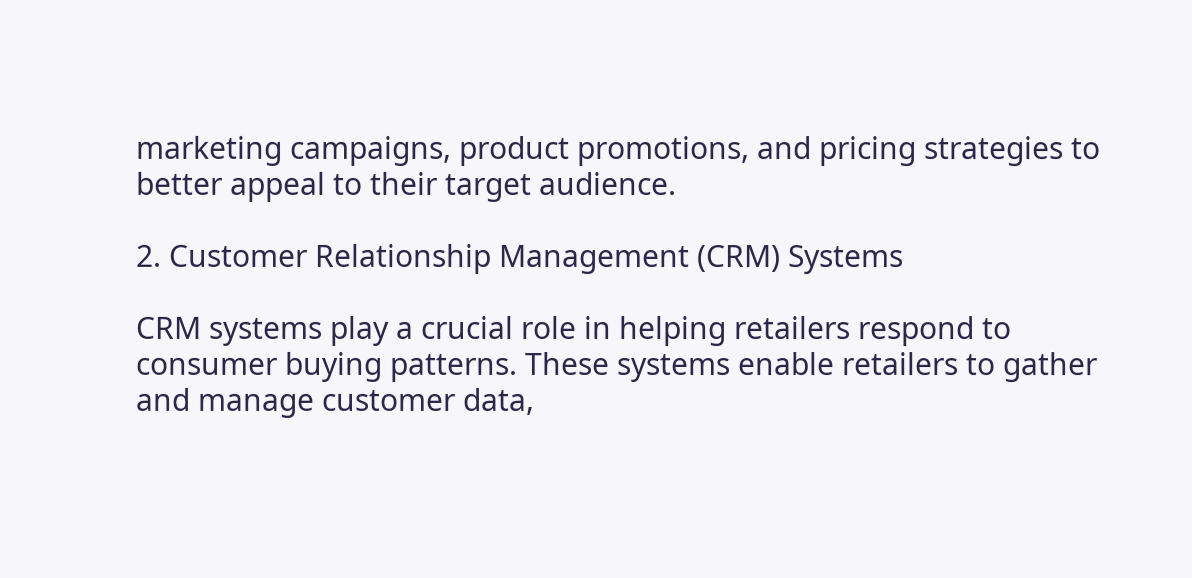marketing campaigns, product promotions, and pricing strategies to better appeal to their target audience.

2. Customer Relationship Management (CRM) Systems

CRM systems play a crucial role in helping retailers respond to consumer buying patterns. These systems enable retailers to gather and manage customer data,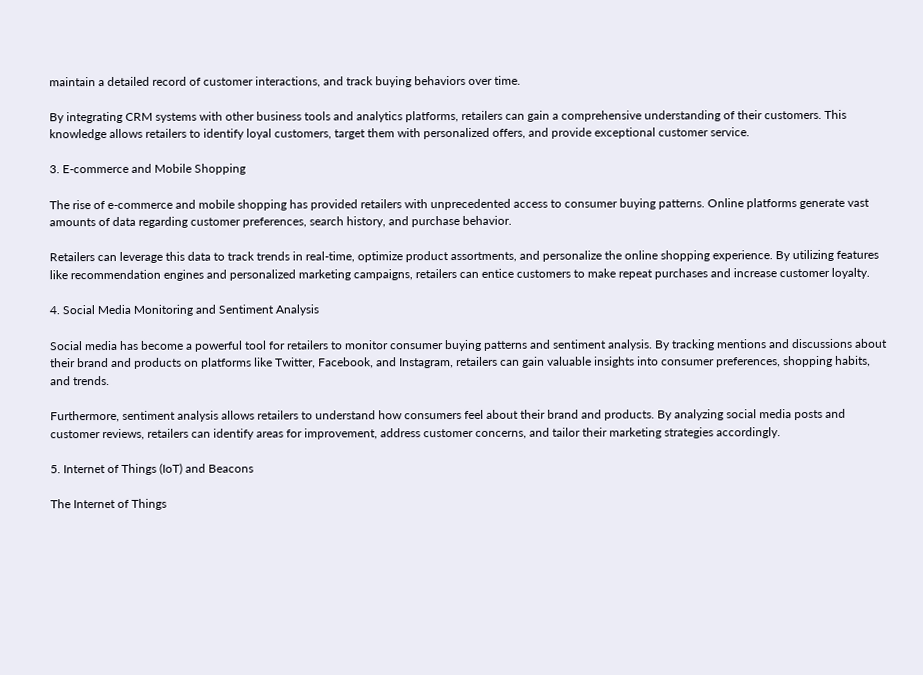maintain a detailed record of customer interactions, and track buying behaviors over time.

By integrating CRM systems with other business tools and analytics platforms, retailers can gain a comprehensive understanding of their customers. This knowledge allows retailers to identify loyal customers, target them with personalized offers, and provide exceptional customer service.

3. E-commerce and Mobile Shopping

The rise of e-commerce and mobile shopping has provided retailers with unprecedented access to consumer buying patterns. Online platforms generate vast amounts of data regarding customer preferences, search history, and purchase behavior.

Retailers can leverage this data to track trends in real-time, optimize product assortments, and personalize the online shopping experience. By utilizing features like recommendation engines and personalized marketing campaigns, retailers can entice customers to make repeat purchases and increase customer loyalty.

4. Social Media Monitoring and Sentiment Analysis

Social media has become a powerful tool for retailers to monitor consumer buying patterns and sentiment analysis. By tracking mentions and discussions about their brand and products on platforms like Twitter, Facebook, and Instagram, retailers can gain valuable insights into consumer preferences, shopping habits, and trends.

Furthermore, sentiment analysis allows retailers to understand how consumers feel about their brand and products. By analyzing social media posts and customer reviews, retailers can identify areas for improvement, address customer concerns, and tailor their marketing strategies accordingly.

5. Internet of Things (IoT) and Beacons

The Internet of Things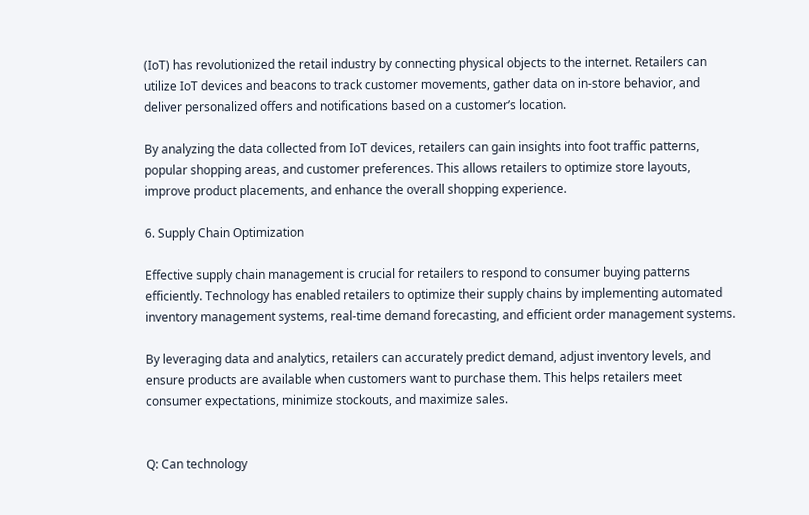(IoT) has revolutionized the retail industry by connecting physical objects to the internet. Retailers can utilize IoT devices and beacons to track customer movements, gather data on in-store behavior, and deliver personalized offers and notifications based on a customer’s location.

By analyzing the data collected from IoT devices, retailers can gain insights into foot traffic patterns, popular shopping areas, and customer preferences. This allows retailers to optimize store layouts, improve product placements, and enhance the overall shopping experience.

6. Supply Chain Optimization

Effective supply chain management is crucial for retailers to respond to consumer buying patterns efficiently. Technology has enabled retailers to optimize their supply chains by implementing automated inventory management systems, real-time demand forecasting, and efficient order management systems.

By leveraging data and analytics, retailers can accurately predict demand, adjust inventory levels, and ensure products are available when customers want to purchase them. This helps retailers meet consumer expectations, minimize stockouts, and maximize sales.


Q: Can technology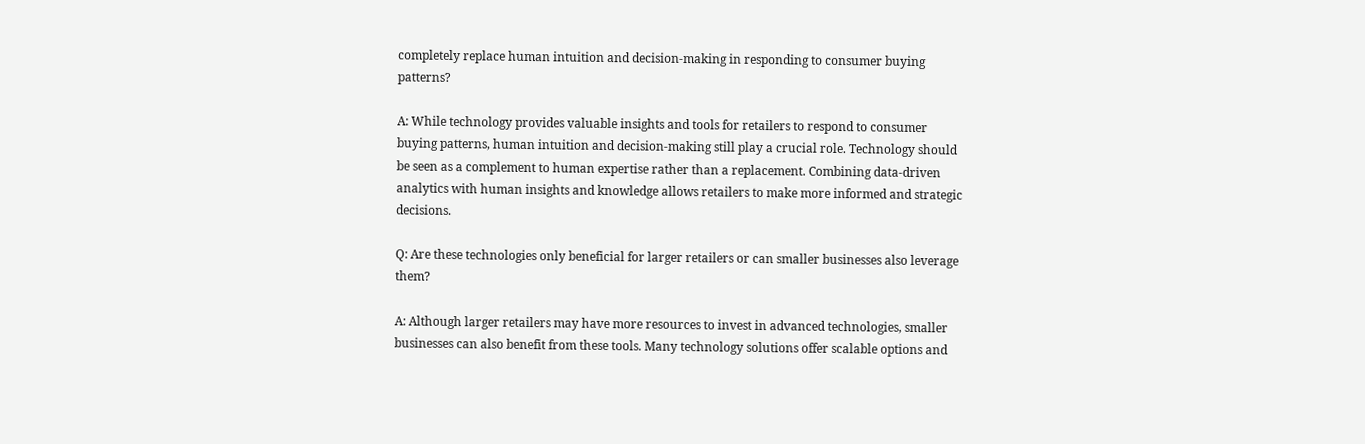completely replace human intuition and decision-making in responding to consumer buying patterns?

A: While technology provides valuable insights and tools for retailers to respond to consumer buying patterns, human intuition and decision-making still play a crucial role. Technology should be seen as a complement to human expertise rather than a replacement. Combining data-driven analytics with human insights and knowledge allows retailers to make more informed and strategic decisions.

Q: Are these technologies only beneficial for larger retailers or can smaller businesses also leverage them?

A: Although larger retailers may have more resources to invest in advanced technologies, smaller businesses can also benefit from these tools. Many technology solutions offer scalable options and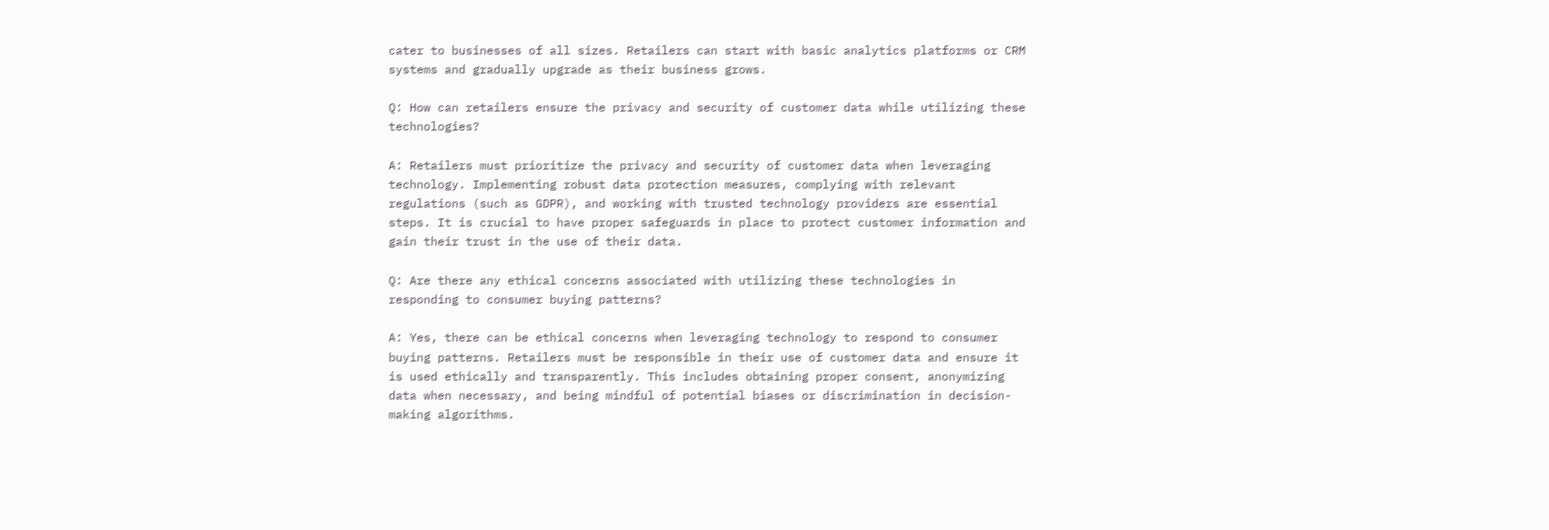cater to businesses of all sizes. Retailers can start with basic analytics platforms or CRM systems and gradually upgrade as their business grows.

Q: How can retailers ensure the privacy and security of customer data while utilizing these technologies?

A: Retailers must prioritize the privacy and security of customer data when leveraging technology. Implementing robust data protection measures, complying with relevant regulations (such as GDPR), and working with trusted technology providers are essential steps. It is crucial to have proper safeguards in place to protect customer information and gain their trust in the use of their data.

Q: Are there any ethical concerns associated with utilizing these technologies in responding to consumer buying patterns?

A: Yes, there can be ethical concerns when leveraging technology to respond to consumer buying patterns. Retailers must be responsible in their use of customer data and ensure it is used ethically and transparently. This includes obtaining proper consent, anonymizing data when necessary, and being mindful of potential biases or discrimination in decision-making algorithms.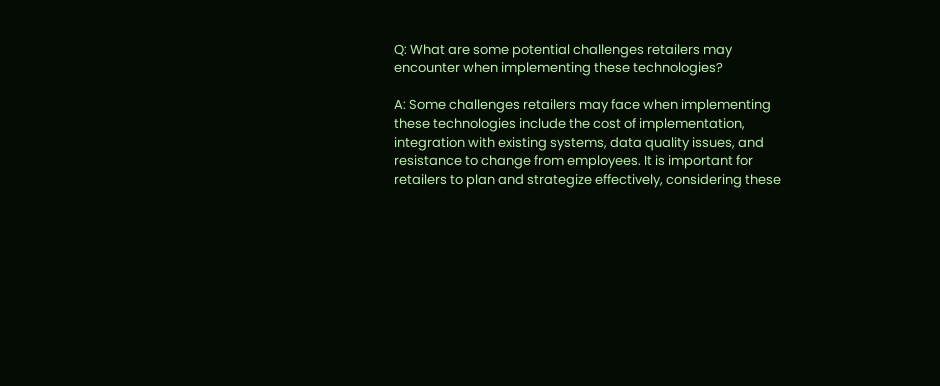Q: What are some potential challenges retailers may encounter when implementing these technologies?

A: Some challenges retailers may face when implementing these technologies include the cost of implementation, integration with existing systems, data quality issues, and resistance to change from employees. It is important for retailers to plan and strategize effectively, considering these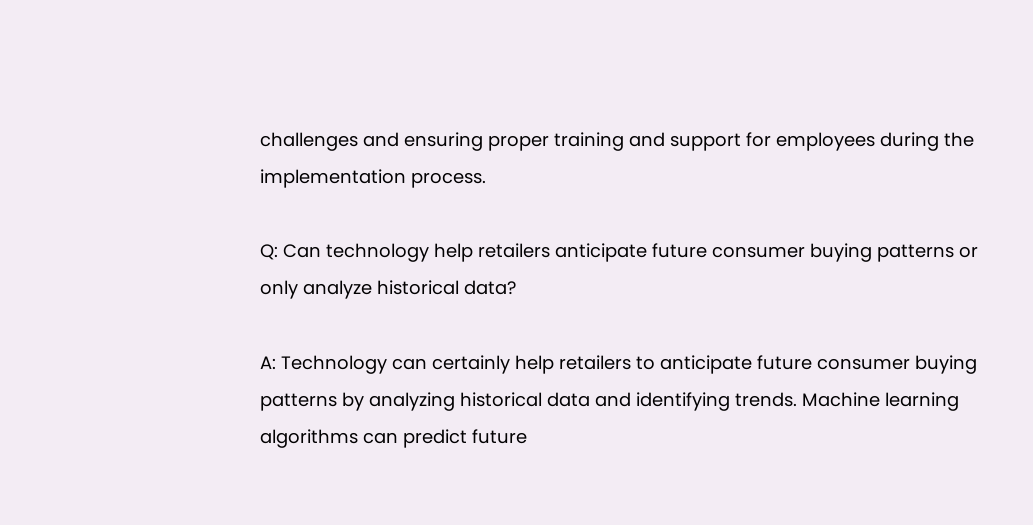challenges and ensuring proper training and support for employees during the implementation process.

Q: Can technology help retailers anticipate future consumer buying patterns or only analyze historical data?

A: Technology can certainly help retailers to anticipate future consumer buying patterns by analyzing historical data and identifying trends. Machine learning algorithms can predict future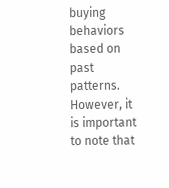buying behaviors based on past patterns. However, it is important to note that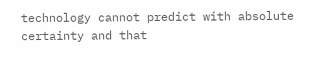technology cannot predict with absolute certainty and that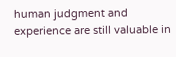human judgment and experience are still valuable in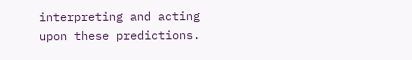interpreting and acting upon these predictions.